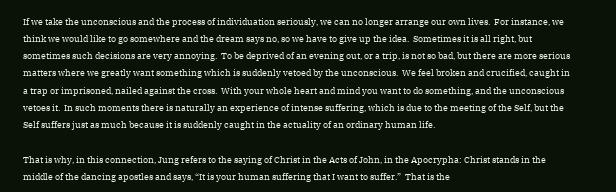If we take the unconscious and the process of individuation seriously, we can no longer arrange our own lives.  For instance, we think we would like to go somewhere and the dream says no, so we have to give up the idea.  Sometimes it is all right, but sometimes such decisions are very annoying.  To be deprived of an evening out, or a trip, is not so bad, but there are more serious matters where we greatly want something which is suddenly vetoed by the unconscious.  We feel broken and crucified, caught in a trap or imprisoned, nailed against the cross.  With your whole heart and mind you want to do something, and the unconscious vetoes it.  In such moments there is naturally an experience of intense suffering, which is due to the meeting of the Self, but the Self suffers just as much because it is suddenly caught in the actuality of an ordinary human life.

That is why, in this connection, Jung refers to the saying of Christ in the Acts of John, in the Apocrypha: Christ stands in the middle of the dancing apostles and says, “It is your human suffering that I want to suffer.”  That is the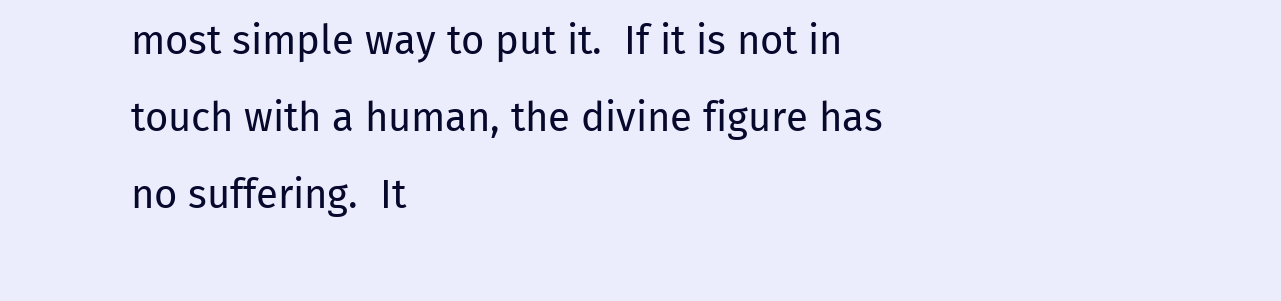most simple way to put it.  If it is not in touch with a human, the divine figure has no suffering.  It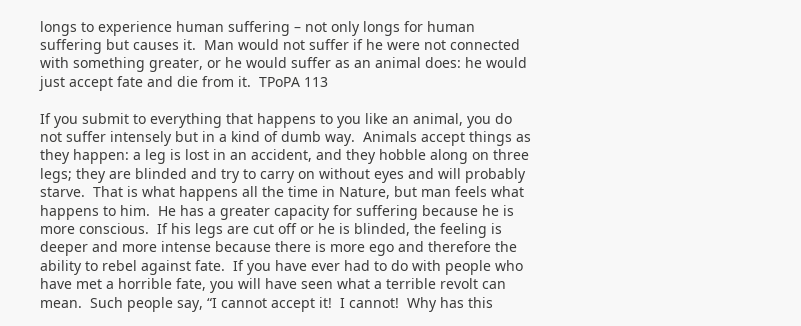longs to experience human suffering – not only longs for human suffering but causes it.  Man would not suffer if he were not connected with something greater, or he would suffer as an animal does: he would just accept fate and die from it.  TPoPA 113

If you submit to everything that happens to you like an animal, you do not suffer intensely but in a kind of dumb way.  Animals accept things as they happen: a leg is lost in an accident, and they hobble along on three legs; they are blinded and try to carry on without eyes and will probably starve.  That is what happens all the time in Nature, but man feels what happens to him.  He has a greater capacity for suffering because he is more conscious.  If his legs are cut off or he is blinded, the feeling is deeper and more intense because there is more ego and therefore the ability to rebel against fate.  If you have ever had to do with people who have met a horrible fate, you will have seen what a terrible revolt can mean.  Such people say, “I cannot accept it!  I cannot!  Why has this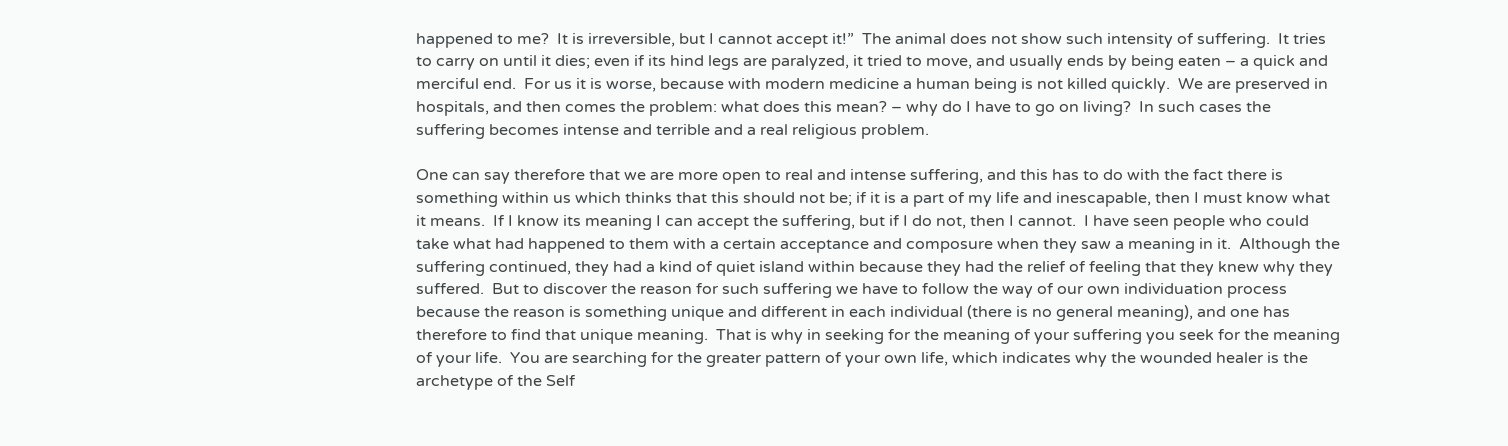happened to me?  It is irreversible, but I cannot accept it!”  The animal does not show such intensity of suffering.  It tries to carry on until it dies; even if its hind legs are paralyzed, it tried to move, and usually ends by being eaten – a quick and merciful end.  For us it is worse, because with modern medicine a human being is not killed quickly.  We are preserved in hospitals, and then comes the problem: what does this mean? – why do I have to go on living?  In such cases the suffering becomes intense and terrible and a real religious problem.

One can say therefore that we are more open to real and intense suffering, and this has to do with the fact there is something within us which thinks that this should not be; if it is a part of my life and inescapable, then I must know what it means.  If I know its meaning I can accept the suffering, but if I do not, then I cannot.  I have seen people who could take what had happened to them with a certain acceptance and composure when they saw a meaning in it.  Although the suffering continued, they had a kind of quiet island within because they had the relief of feeling that they knew why they suffered.  But to discover the reason for such suffering we have to follow the way of our own individuation process because the reason is something unique and different in each individual (there is no general meaning), and one has therefore to find that unique meaning.  That is why in seeking for the meaning of your suffering you seek for the meaning of your life.  You are searching for the greater pattern of your own life, which indicates why the wounded healer is the archetype of the Self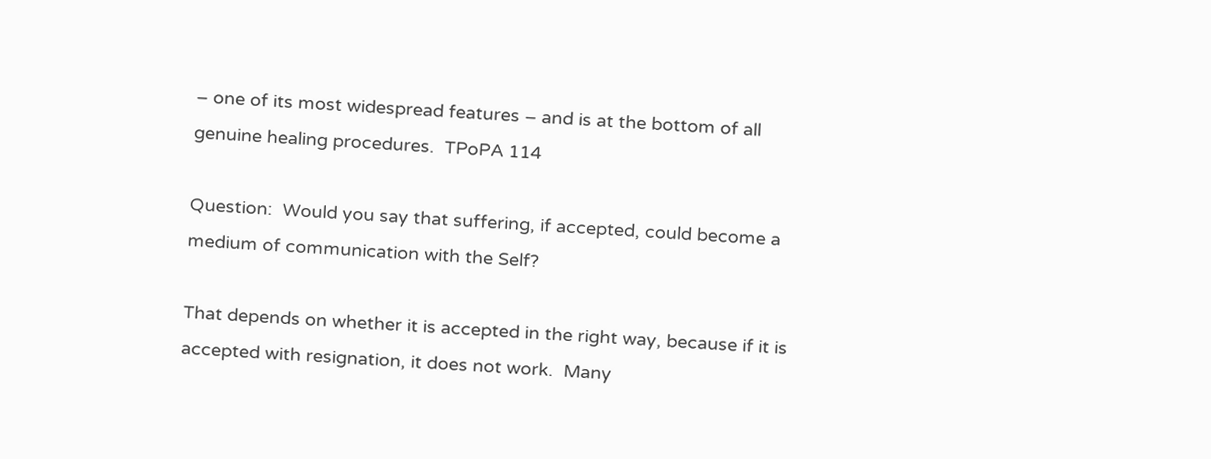– one of its most widespread features – and is at the bottom of all genuine healing procedures.  TPoPA 114

Question:  Would you say that suffering, if accepted, could become a medium of communication with the Self?

That depends on whether it is accepted in the right way, because if it is accepted with resignation, it does not work.  Many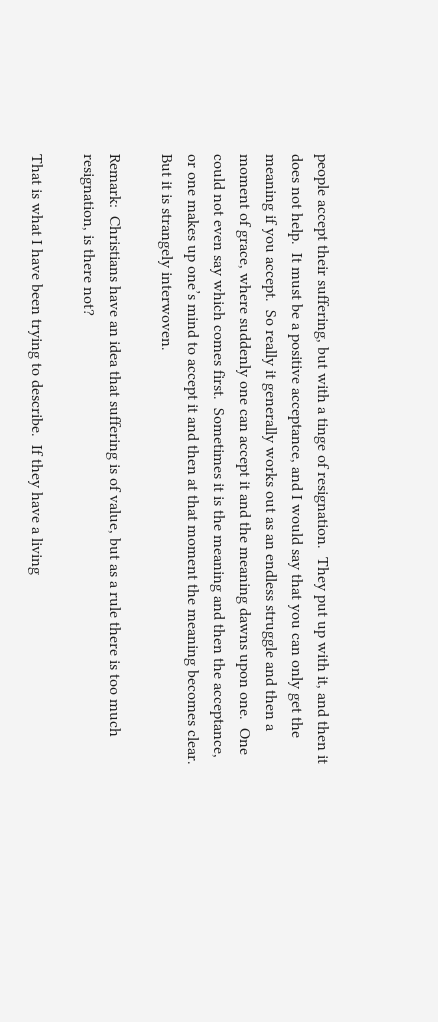people accept their suffering, but with a tinge of resignation.  They put up with it, and then it does not help.  It must be a positive acceptance, and I would say that you can only get the meaning if you accept.  So really it generally works out as an endless struggle and then a moment of grace, where suddenly one can accept it and the meaning dawns upon one.  One could not even say which comes first.  Sometimes it is the meaning and then the acceptance, or one makes up one’s mind to accept it and then at that moment the meaning becomes clear.  But it is strangely interwoven.

Remark:  Christians have an idea that suffering is of value, but as a rule there is too much resignation, is there not?

That is what I have been trying to describe.  If they have a living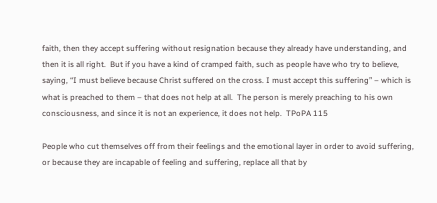faith, then they accept suffering without resignation because they already have understanding, and then it is all right.  But if you have a kind of cramped faith, such as people have who try to believe, saying, “I must believe because Christ suffered on the cross. I must accept this suffering” – which is what is preached to them – that does not help at all.  The person is merely preaching to his own consciousness, and since it is not an experience, it does not help.  TPoPA 115

People who cut themselves off from their feelings and the emotional layer in order to avoid suffering, or because they are incapable of feeling and suffering, replace all that by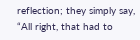reflection; they simply say, “All right, that had to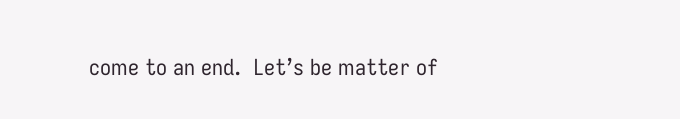come to an end.  Let’s be matter of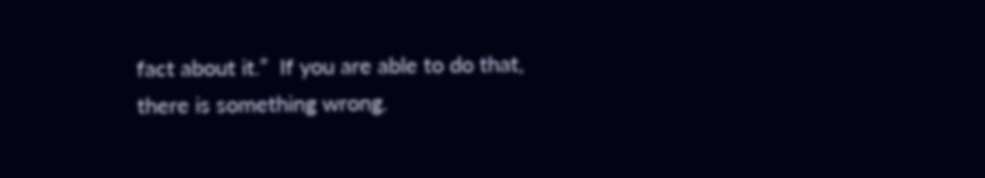fact about it.”  If you are able to do that, there is something wrong.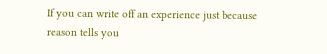If you can write off an experience just because reason tells you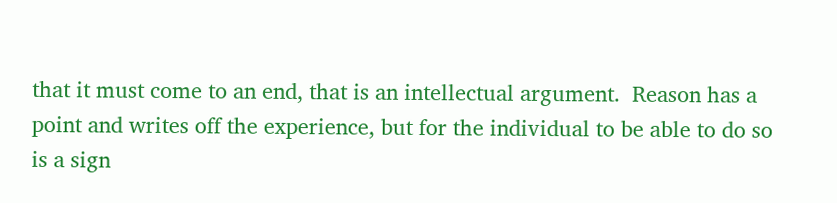that it must come to an end, that is an intellectual argument.  Reason has a point and writes off the experience, but for the individual to be able to do so is a sign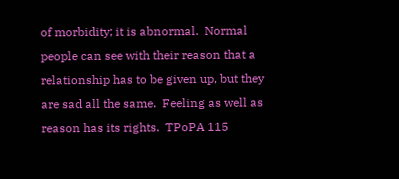of morbidity; it is abnormal.  Normal people can see with their reason that a relationship has to be given up, but they are sad all the same.  Feeling as well as reason has its rights.  TPoPA 115